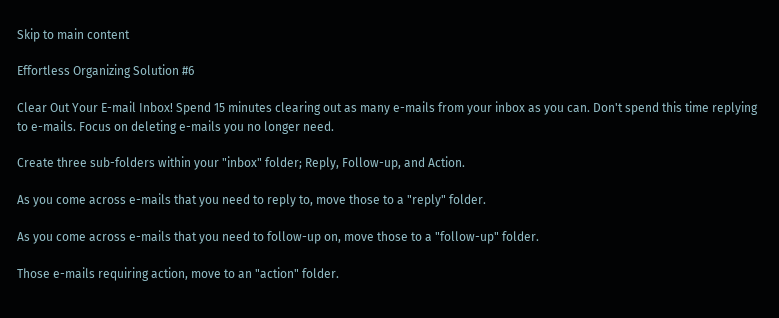Skip to main content

Effortless Organizing Solution #6

Clear Out Your E-mail Inbox! Spend 15 minutes clearing out as many e-mails from your inbox as you can. Don't spend this time replying to e-mails. Focus on deleting e-mails you no longer need.

Create three sub-folders within your "inbox" folder; Reply, Follow-up, and Action.

As you come across e-mails that you need to reply to, move those to a "reply" folder.

As you come across e-mails that you need to follow-up on, move those to a "follow-up" folder.

Those e-mails requiring action, move to an "action" folder.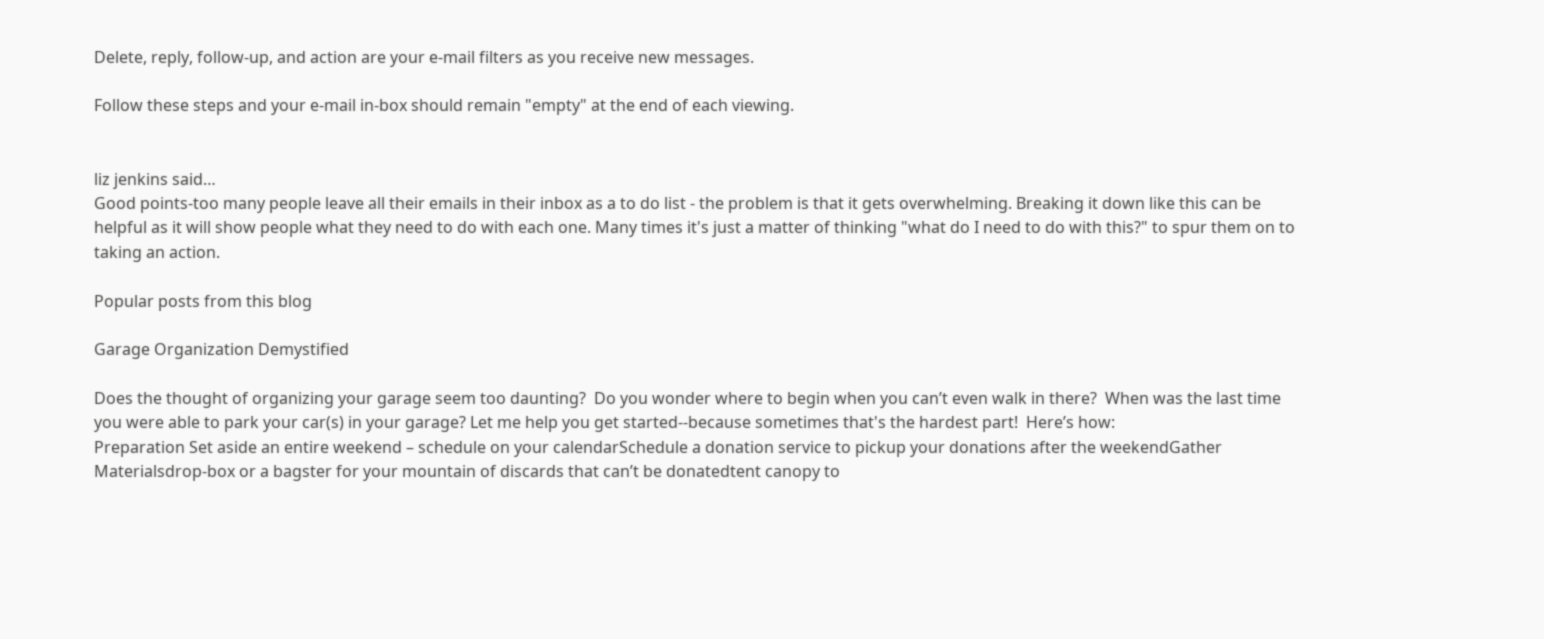Delete, reply, follow-up, and action are your e-mail filters as you receive new messages.

Follow these steps and your e-mail in-box should remain "empty" at the end of each viewing.


liz jenkins said…
Good points-too many people leave all their emails in their inbox as a to do list - the problem is that it gets overwhelming. Breaking it down like this can be helpful as it will show people what they need to do with each one. Many times it's just a matter of thinking "what do I need to do with this?" to spur them on to taking an action.

Popular posts from this blog

Garage Organization Demystified

Does the thought of organizing your garage seem too daunting?  Do you wonder where to begin when you can’t even walk in there?  When was the last time you were able to park your car(s) in your garage? Let me help you get started--because sometimes that's the hardest part!  Here’s how:
Preparation Set aside an entire weekend – schedule on your calendarSchedule a donation service to pickup your donations after the weekendGather Materialsdrop-box or a bagster for your mountain of discards that can’t be donatedtent canopy to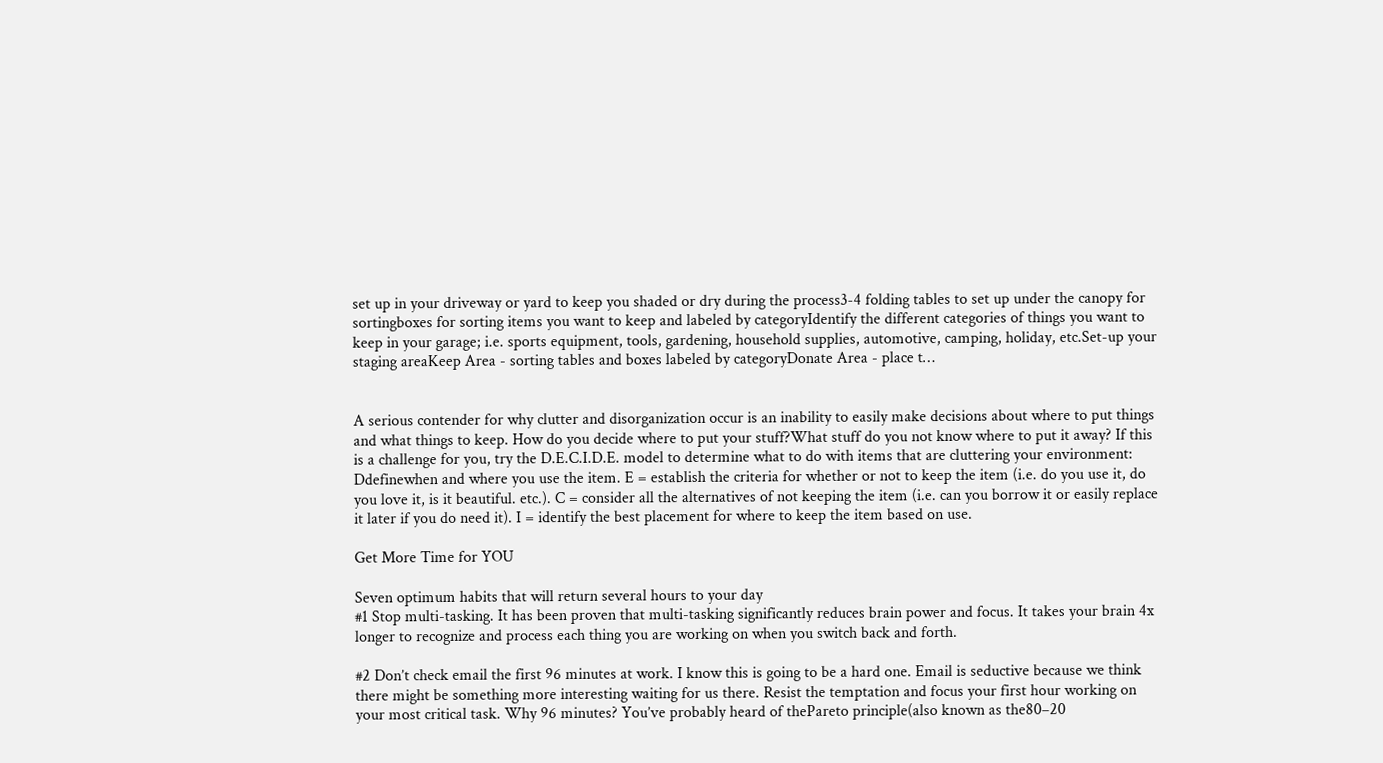set up in your driveway or yard to keep you shaded or dry during the process3-4 folding tables to set up under the canopy for sortingboxes for sorting items you want to keep and labeled by categoryIdentify the different categories of things you want to keep in your garage; i.e. sports equipment, tools, gardening, household supplies, automotive, camping, holiday, etc.Set-up your staging areaKeep Area - sorting tables and boxes labeled by categoryDonate Area - place t…


A serious contender for why clutter and disorganization occur is an inability to easily make decisions about where to put things and what things to keep. How do you decide where to put your stuff?What stuff do you not know where to put it away? If this is a challenge for you, try the D.E.C.I.D.E. model to determine what to do with items that are cluttering your environment: Ddefinewhen and where you use the item. E = establish the criteria for whether or not to keep the item (i.e. do you use it, do you love it, is it beautiful. etc.). C = consider all the alternatives of not keeping the item (i.e. can you borrow it or easily replace it later if you do need it). I = identify the best placement for where to keep the item based on use.

Get More Time for YOU

Seven optimum habits that will return several hours to your day
#1 Stop multi-tasking. It has been proven that multi-tasking significantly reduces brain power and focus. It takes your brain 4x longer to recognize and process each thing you are working on when you switch back and forth.

#2 Don’t check email the first 96 minutes at work. I know this is going to be a hard one. Email is seductive because we think there might be something more interesting waiting for us there. Resist the temptation and focus your first hour working on your most critical task. Why 96 minutes? You’ve probably heard of thePareto principle(also known as the80–20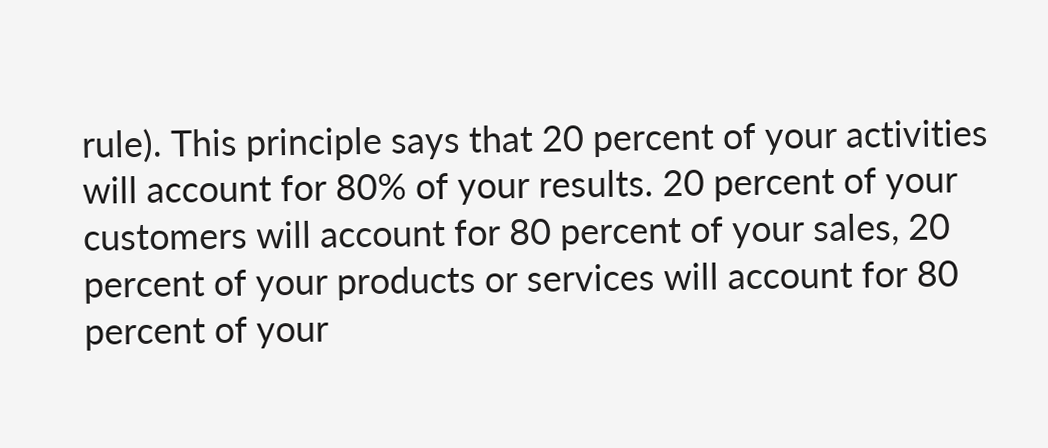rule). This principle says that 20 percent of your activities will account for 80% of your results. 20 percent of your customers will account for 80 percent of your sales, 20 percent of your products or services will account for 80 percent of your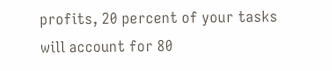profits, 20 percent of your tasks will account for 80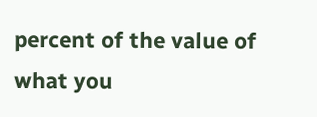percent of the value of what you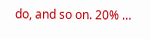do, and so on. 20% …